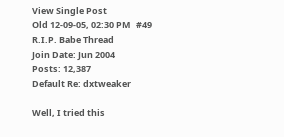View Single Post
Old 12-09-05, 02:30 PM   #49
R.I.P. Babe Thread
Join Date: Jun 2004
Posts: 12,387
Default Re: dxtweaker

Well, I tried this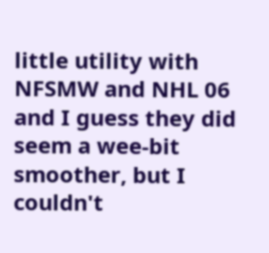little utility with NFSMW and NHL 06 and I guess they did seem a wee-bit smoother, but I couldn't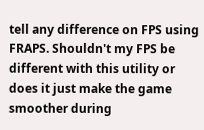tell any difference on FPS using FRAPS. Shouldn't my FPS be different with this utility or does it just make the game smoother during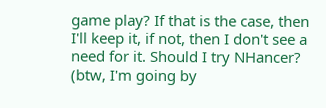game play? If that is the case, then I'll keep it, if not, then I don't see a need for it. Should I try NHancer? (btw, I'm going by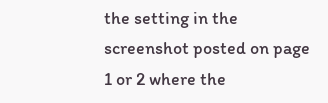the setting in the screenshot posted on page 1 or 2 where the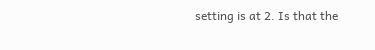setting is at 2. Is that the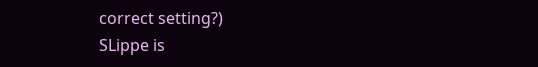correct setting?)
SLippe is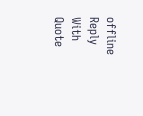offline   Reply With Quote